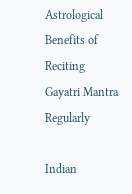Astrological Benefits of Reciting Gayatri Mantra Regularly

Indian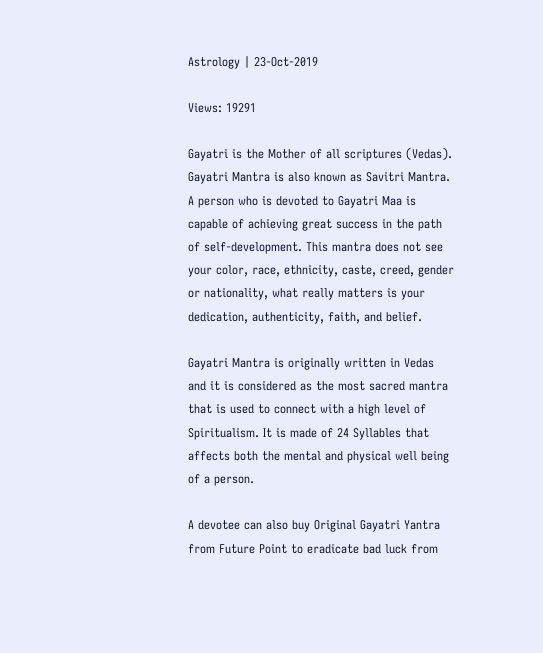Astrology | 23-Oct-2019

Views: 19291

Gayatri is the Mother of all scriptures (Vedas). Gayatri Mantra is also known as Savitri Mantra. A person who is devoted to Gayatri Maa is capable of achieving great success in the path of self-development. This mantra does not see your color, race, ethnicity, caste, creed, gender or nationality, what really matters is your dedication, authenticity, faith, and belief.

Gayatri Mantra is originally written in Vedas and it is considered as the most sacred mantra that is used to connect with a high level of Spiritualism. It is made of 24 Syllables that affects both the mental and physical well being of a person.

A devotee can also buy Original Gayatri Yantra from Future Point to eradicate bad luck from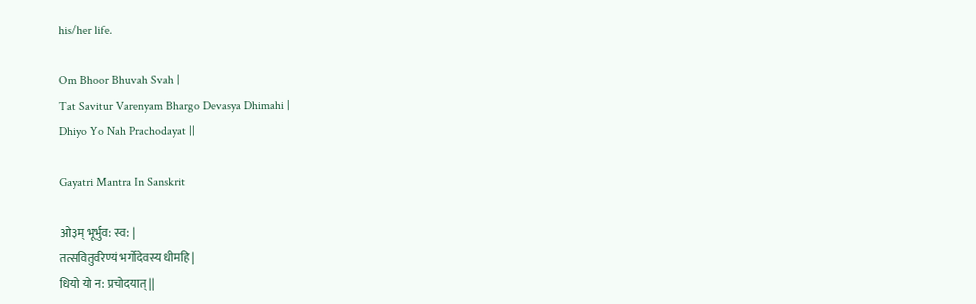his/her life.

Om Bhoor Bhuvah Svah |
Tat Savitur Varenyam Bhargo Devasya Dhimahi |
Dhiyo Yo Nah Prachodayat ||

Gayatri Mantra In Sanskrit

ओ३म् भूर्भुव: स्व: |
तत्सवितुर्वरेण्यं भर्गोदेवस्य धीमहि |
धियो यो न: प्रचोदयात् ||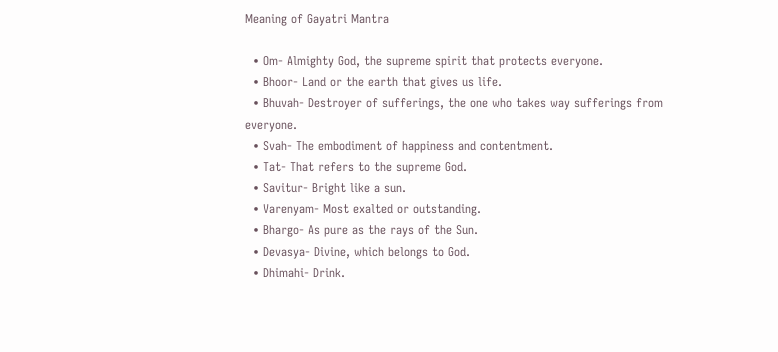Meaning of Gayatri Mantra

  • Om- Almighty God, the supreme spirit that protects everyone.
  • Bhoor- Land or the earth that gives us life.
  • Bhuvah- Destroyer of sufferings, the one who takes way sufferings from everyone.
  • Svah- The embodiment of happiness and contentment.
  • Tat- That refers to the supreme God.
  • Savitur- Bright like a sun.
  • Varenyam- Most exalted or outstanding.
  • Bhargo- As pure as the rays of the Sun.
  • Devasya- Divine, which belongs to God.
  • Dhimahi- Drink.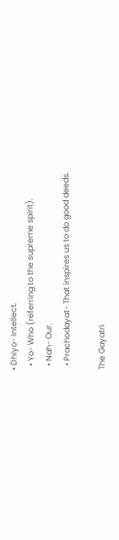• Dhiyo- Intellect.
  • Yo- Who (referring to the supreme spirit).
  • Nah- Our.
  • Prachodayat- That inspires us to do good deeds.

The Gayatri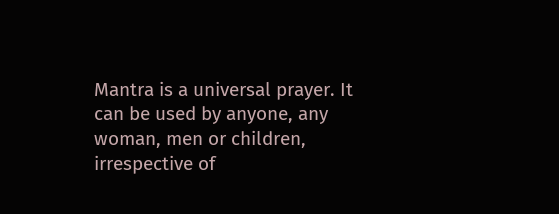Mantra is a universal prayer. It can be used by anyone, any woman, men or children, irrespective of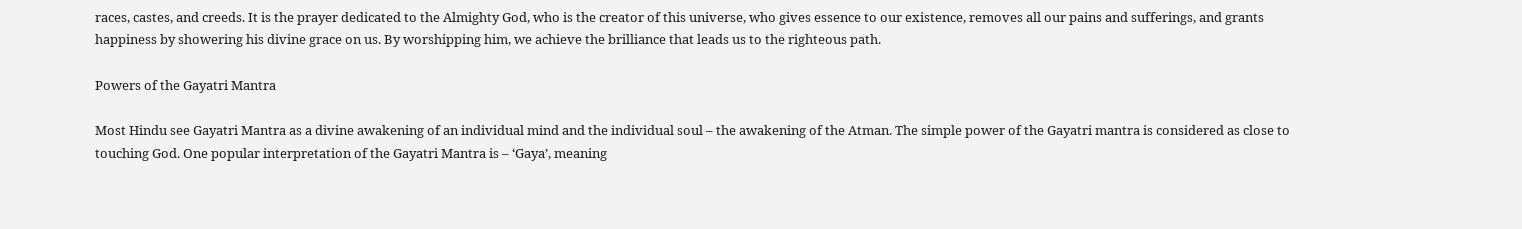races, castes, and creeds. It is the prayer dedicated to the Almighty God, who is the creator of this universe, who gives essence to our existence, removes all our pains and sufferings, and grants happiness by showering his divine grace on us. By worshipping him, we achieve the brilliance that leads us to the righteous path.

Powers of the Gayatri Mantra

Most Hindu see Gayatri Mantra as a divine awakening of an individual mind and the individual soul – the awakening of the Atman. The simple power of the Gayatri mantra is considered as close to touching God. One popular interpretation of the Gayatri Mantra is – ‘Gaya’, meaning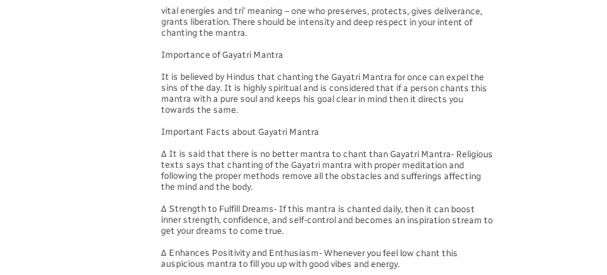vital energies and tri’ meaning – one who preserves, protects, gives deliverance, grants liberation. There should be intensity and deep respect in your intent of chanting the mantra.

Importance of Gayatri Mantra

It is believed by Hindus that chanting the Gayatri Mantra for once can expel the sins of the day. It is highly spiritual and is considered that if a person chants this mantra with a pure soul and keeps his goal clear in mind then it directs you towards the same.

Important Facts about Gayatri Mantra

∆ It is said that there is no better mantra to chant than Gayatri Mantra- Religious texts says that chanting of the Gayatri mantra with proper meditation and following the proper methods remove all the obstacles and sufferings affecting the mind and the body.

∆ Strength to Fulfill Dreams- If this mantra is chanted daily, then it can boost inner strength, confidence, and self-control and becomes an inspiration stream to get your dreams to come true.

∆ Enhances Positivity and Enthusiasm- Whenever you feel low chant this auspicious mantra to fill you up with good vibes and energy.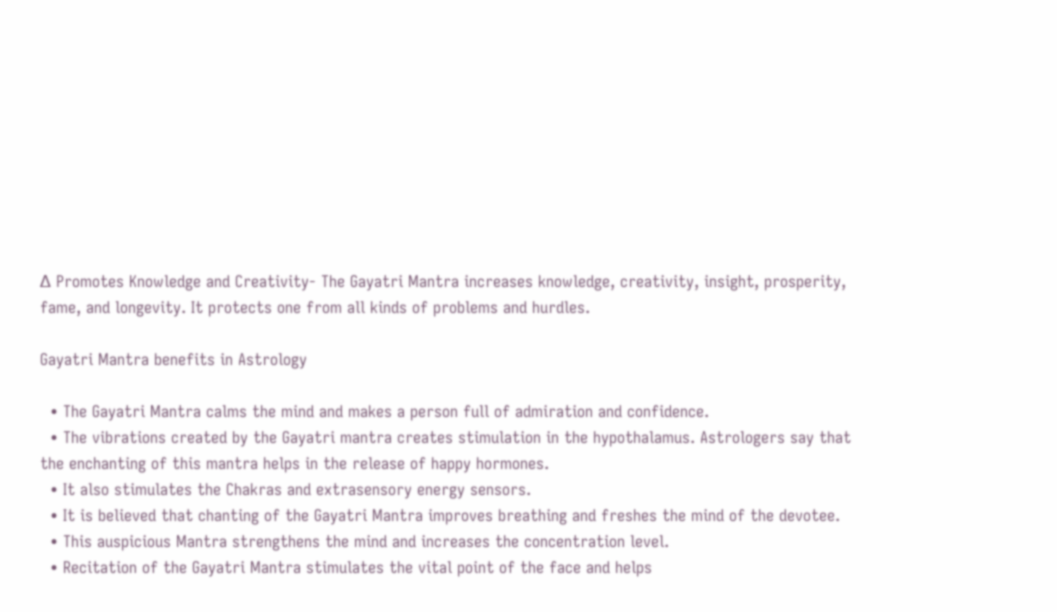∆ Promotes Knowledge and Creativity- The Gayatri Mantra increases knowledge, creativity, insight, prosperity, fame, and longevity. It protects one from all kinds of problems and hurdles.

Gayatri Mantra benefits in Astrology

  • The Gayatri Mantra calms the mind and makes a person full of admiration and confidence.
  • The vibrations created by the Gayatri mantra creates stimulation in the hypothalamus. Astrologers say that the enchanting of this mantra helps in the release of happy hormones.
  • It also stimulates the Chakras and extrasensory energy sensors.
  • It is believed that chanting of the Gayatri Mantra improves breathing and freshes the mind of the devotee.
  • This auspicious Mantra strengthens the mind and increases the concentration level.
  • Recitation of the Gayatri Mantra stimulates the vital point of the face and helps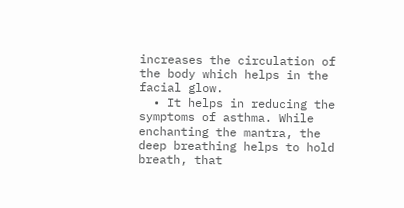increases the circulation of the body which helps in the facial glow.
  • It helps in reducing the symptoms of asthma. While enchanting the mantra, the deep breathing helps to hold breath, that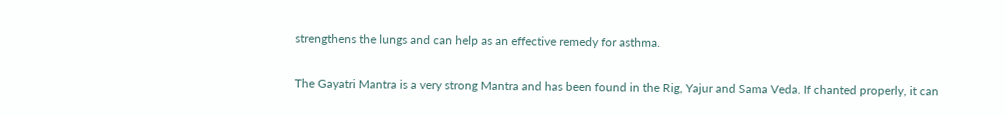strengthens the lungs and can help as an effective remedy for asthma.

The Gayatri Mantra is a very strong Mantra and has been found in the Rig, Yajur and Sama Veda. If chanted properly, it can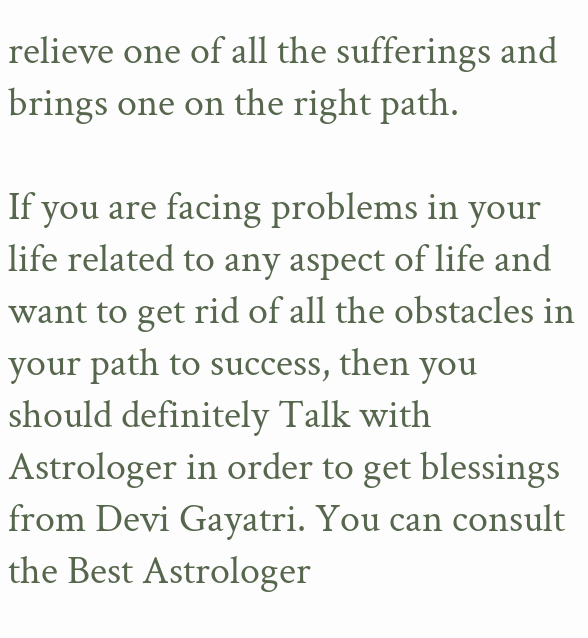relieve one of all the sufferings and brings one on the right path.

If you are facing problems in your life related to any aspect of life and want to get rid of all the obstacles in your path to success, then you should definitely Talk with Astrologer in order to get blessings from Devi Gayatri. You can consult the Best Astrologer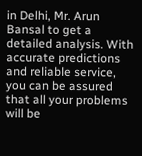in Delhi, Mr. Arun Bansal to get a detailed analysis. With accurate predictions and reliable service, you can be assured that all your problems will be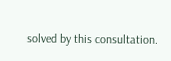solved by this consultation.